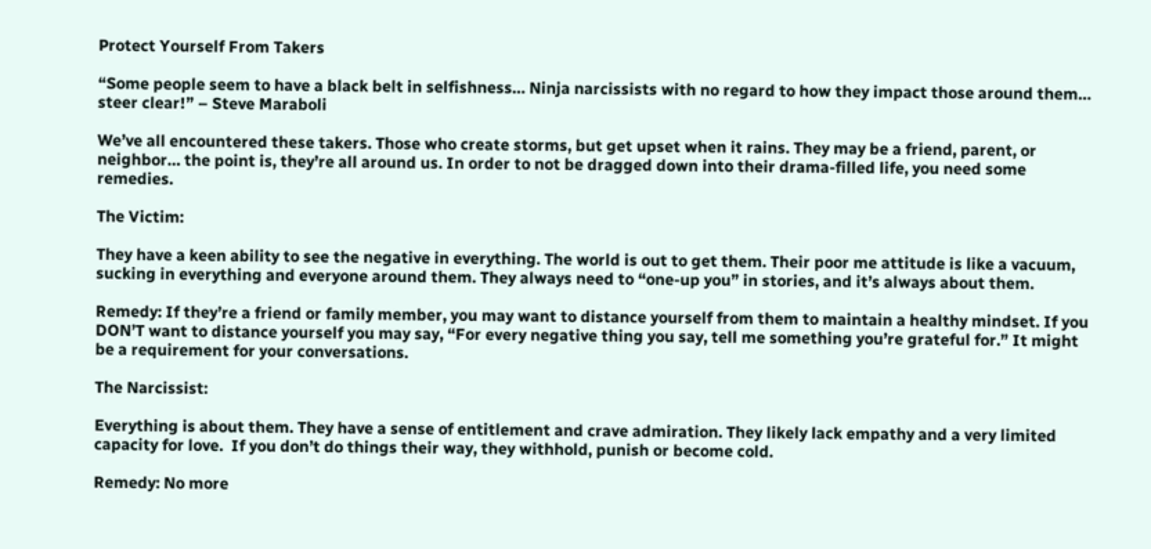Protect Yourself From Takers

“Some people seem to have a black belt in selfishness… Ninja narcissists with no regard to how they impact those around them… steer clear!” – Steve Maraboli

We’ve all encountered these takers. Those who create storms, but get upset when it rains. They may be a friend, parent, or neighbor… the point is, they’re all around us. In order to not be dragged down into their drama-filled life, you need some remedies.

The Victim:

They have a keen ability to see the negative in everything. The world is out to get them. Their poor me attitude is like a vacuum, sucking in everything and everyone around them. They always need to “one-up you” in stories, and it’s always about them.

Remedy: If they’re a friend or family member, you may want to distance yourself from them to maintain a healthy mindset. If you DON’T want to distance yourself you may say, “For every negative thing you say, tell me something you’re grateful for.” It might be a requirement for your conversations.

The Narcissist:

Everything is about them. They have a sense of entitlement and crave admiration. They likely lack empathy and a very limited capacity for love.  If you don’t do things their way, they withhold, punish or become cold.

Remedy: No more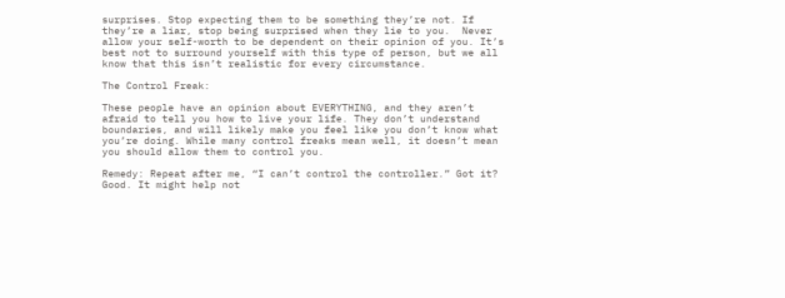surprises. Stop expecting them to be something they’re not. If they’re a liar, stop being surprised when they lie to you.  Never allow your self-worth to be dependent on their opinion of you. It’s best not to surround yourself with this type of person, but we all know that this isn’t realistic for every circumstance.

The Control Freak:

These people have an opinion about EVERYTHING, and they aren’t afraid to tell you how to live your life. They don’t understand boundaries, and will likely make you feel like you don’t know what you’re doing. While many control freaks mean well, it doesn’t mean you should allow them to control you.

Remedy: Repeat after me, “I can’t control the controller.” Got it? Good. It might help not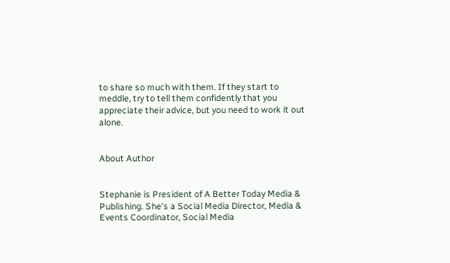to share so much with them. If they start to meddle, try to tell them confidently that you appreciate their advice, but you need to work it out alone.


About Author


Stephanie is President of A Better Today Media & Publishing. She's a Social Media Director, Media & Events Coordinator, Social Media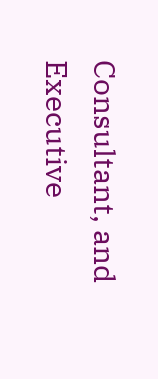Consultant, and Executive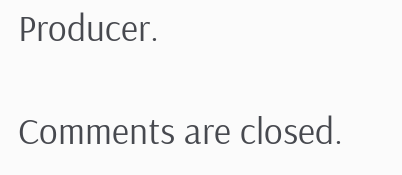Producer.

Comments are closed.